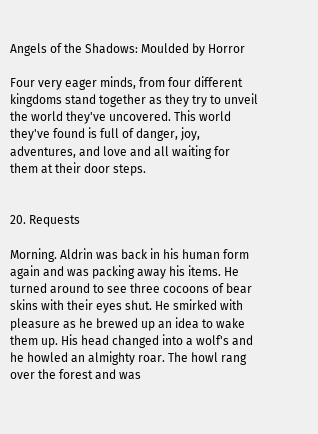Angels of the Shadows: Moulded by Horror

Four very eager minds, from four different kingdoms stand together as they try to unveil the world they've uncovered. This world they've found is full of danger, joy, adventures, and love and all waiting for them at their door steps.


20. Requests

Morning. Aldrin was back in his human form again and was packing away his items. He turned around to see three cocoons of bear skins with their eyes shut. He smirked with pleasure as he brewed up an idea to wake them up. His head changed into a wolf's and he howled an almighty roar. The howl rang over the forest and was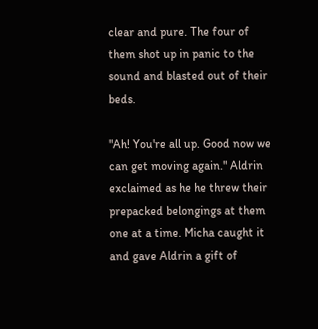clear and pure. The four of them shot up in panic to the sound and blasted out of their beds.

"Ah! You're all up. Good now we can get moving again." Aldrin exclaimed as he he threw their prepacked belongings at them one at a time. Micha caught it and gave Aldrin a gift of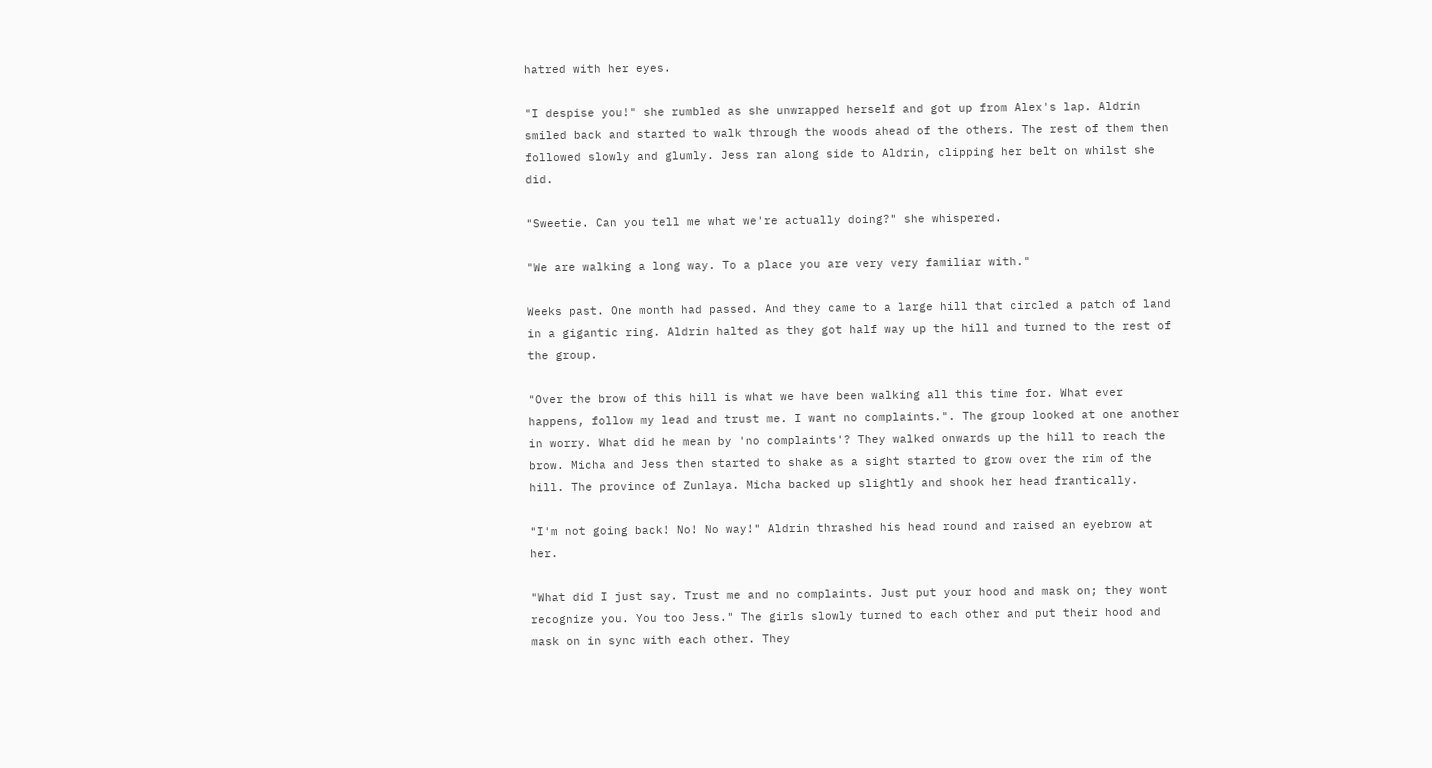hatred with her eyes.

"I despise you!" she rumbled as she unwrapped herself and got up from Alex's lap. Aldrin smiled back and started to walk through the woods ahead of the others. The rest of them then followed slowly and glumly. Jess ran along side to Aldrin, clipping her belt on whilst she did.

"Sweetie. Can you tell me what we're actually doing?" she whispered.

"We are walking a long way. To a place you are very very familiar with."

Weeks past. One month had passed. And they came to a large hill that circled a patch of land in a gigantic ring. Aldrin halted as they got half way up the hill and turned to the rest of the group.

"Over the brow of this hill is what we have been walking all this time for. What ever happens, follow my lead and trust me. I want no complaints.". The group looked at one another in worry. What did he mean by 'no complaints'? They walked onwards up the hill to reach the brow. Micha and Jess then started to shake as a sight started to grow over the rim of the hill. The province of Zunlaya. Micha backed up slightly and shook her head frantically.

"I'm not going back! No! No way!" Aldrin thrashed his head round and raised an eyebrow at her.

"What did I just say. Trust me and no complaints. Just put your hood and mask on; they wont recognize you. You too Jess." The girls slowly turned to each other and put their hood and mask on in sync with each other. They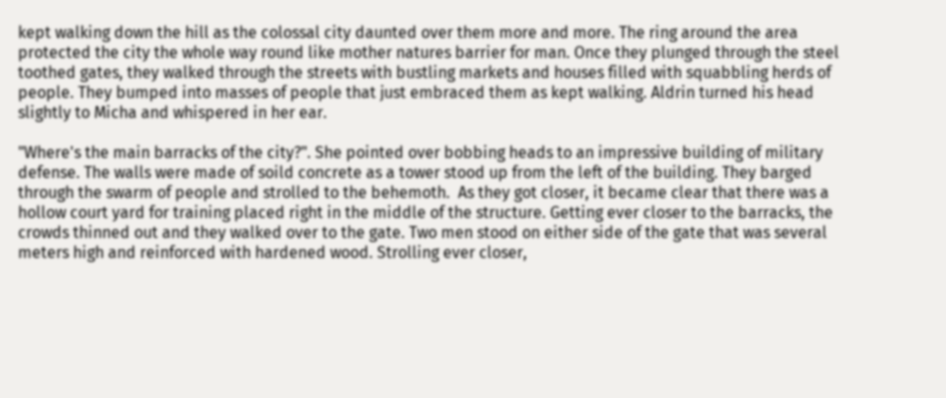kept walking down the hill as the colossal city daunted over them more and more. The ring around the area protected the city the whole way round like mother natures barrier for man. Once they plunged through the steel toothed gates, they walked through the streets with bustling markets and houses filled with squabbling herds of people. They bumped into masses of people that just embraced them as kept walking. Aldrin turned his head slightly to Micha and whispered in her ear.

"Where's the main barracks of the city?". She pointed over bobbing heads to an impressive building of military defense. The walls were made of soild concrete as a tower stood up from the left of the building. They barged through the swarm of people and strolled to the behemoth.  As they got closer, it became clear that there was a hollow court yard for training placed right in the middle of the structure. Getting ever closer to the barracks, the crowds thinned out and they walked over to the gate. Two men stood on either side of the gate that was several meters high and reinforced with hardened wood. Strolling ever closer,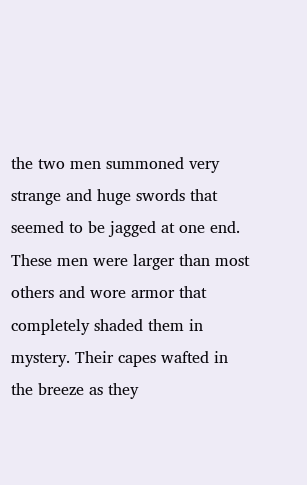the two men summoned very strange and huge swords that seemed to be jagged at one end. These men were larger than most others and wore armor that completely shaded them in mystery. Their capes wafted in the breeze as they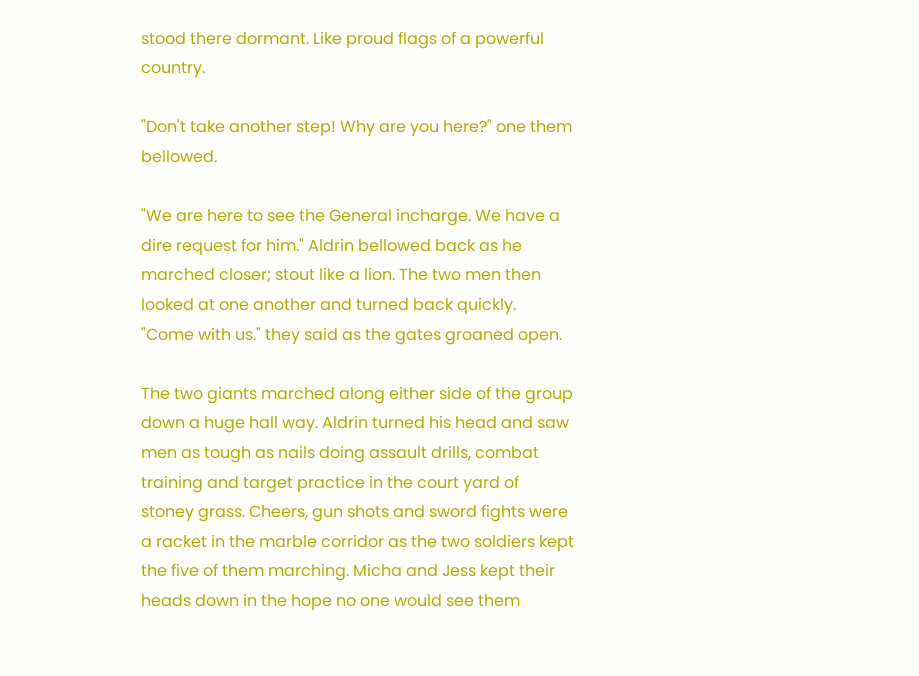stood there dormant. Like proud flags of a powerful country.

"Don't take another step! Why are you here?" one them bellowed.

"We are here to see the General incharge. We have a dire request for him." Aldrin bellowed back as he marched closer; stout like a lion. The two men then looked at one another and turned back quickly.
"Come with us." they said as the gates groaned open.

The two giants marched along either side of the group down a huge hall way. Aldrin turned his head and saw men as tough as nails doing assault drills, combat training and target practice in the court yard of stoney grass. Cheers, gun shots and sword fights were a racket in the marble corridor as the two soldiers kept the five of them marching. Micha and Jess kept their heads down in the hope no one would see them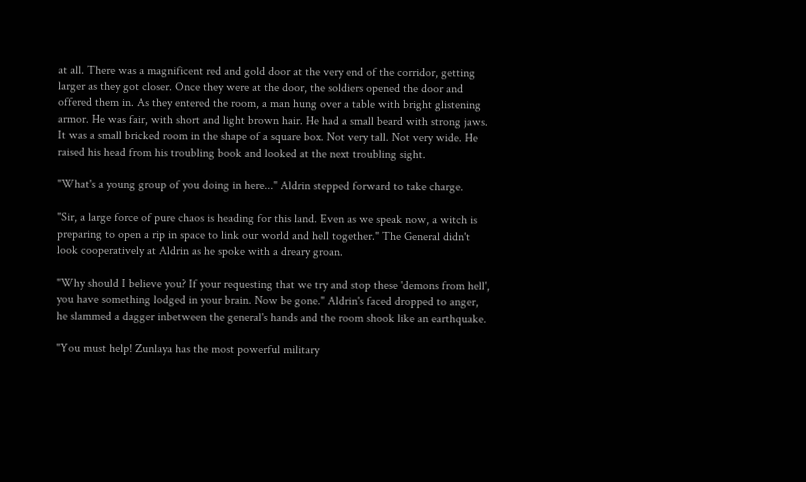at all. There was a magnificent red and gold door at the very end of the corridor, getting larger as they got closer. Once they were at the door, the soldiers opened the door and offered them in. As they entered the room, a man hung over a table with bright glistening armor. He was fair, with short and light brown hair. He had a small beard with strong jaws. It was a small bricked room in the shape of a square box. Not very tall. Not very wide. He raised his head from his troubling book and looked at the next troubling sight.

"What's a young group of you doing in here..." Aldrin stepped forward to take charge.

"Sir, a large force of pure chaos is heading for this land. Even as we speak now, a witch is preparing to open a rip in space to link our world and hell together." The General didn't look cooperatively at Aldrin as he spoke with a dreary groan.

"Why should I believe you? If your requesting that we try and stop these 'demons from hell', you have something lodged in your brain. Now be gone." Aldrin's faced dropped to anger, he slammed a dagger inbetween the general's hands and the room shook like an earthquake.

"You must help! Zunlaya has the most powerful military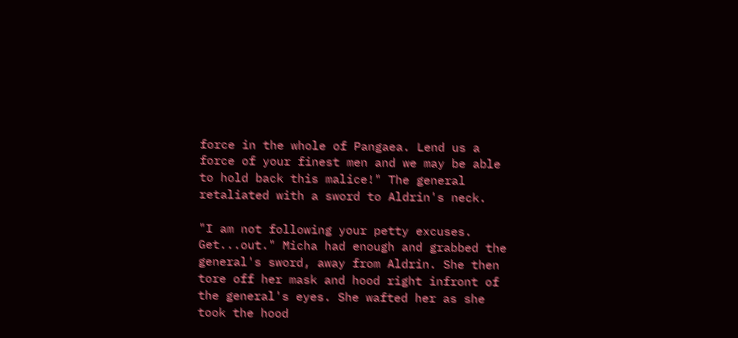force in the whole of Pangaea. Lend us a force of your finest men and we may be able to hold back this malice!" The general retaliated with a sword to Aldrin's neck.

"I am not following your petty excuses. Get...out." Micha had enough and grabbed the general's sword, away from Aldrin. She then tore off her mask and hood right infront of the general's eyes. She wafted her as she took the hood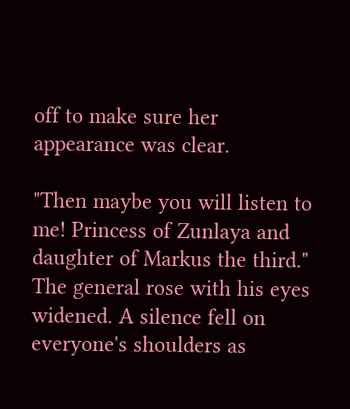off to make sure her appearance was clear.

"Then maybe you will listen to me! Princess of Zunlaya and daughter of Markus the third." The general rose with his eyes widened. A silence fell on everyone's shoulders as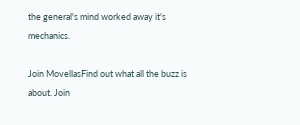the general's mind worked away it's mechanics.

Join MovellasFind out what all the buzz is about. Join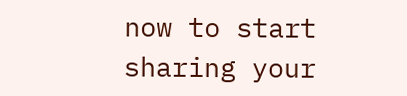now to start sharing your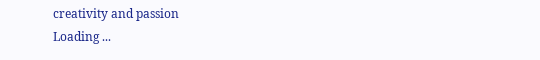creativity and passion
Loading ...